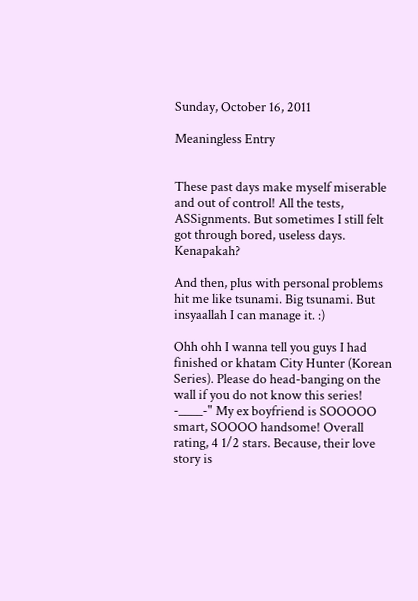Sunday, October 16, 2011

Meaningless Entry


These past days make myself miserable and out of control! All the tests, ASSignments. But sometimes I still felt got through bored, useless days. Kenapakah?

And then, plus with personal problems hit me like tsunami. Big tsunami. But insyaallah I can manage it. :)

Ohh ohh I wanna tell you guys I had finished or khatam City Hunter (Korean Series). Please do head-banging on the wall if you do not know this series! -____-" My ex boyfriend is SOOOOO smart, SOOOO handsome! Overall rating, 4 1/2 stars. Because, their love story is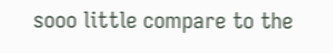sooo little compare to the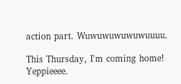action part. Wuwuwuwuwuwuuuu.

This Thursday, I'm coming home! Yeppieeee.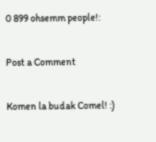0 899 ohsemm people!:

Post a Comment

Komen la budak Comel! :)